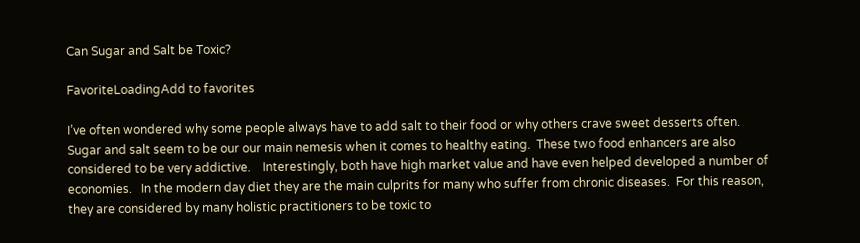Can Sugar and Salt be Toxic?

FavoriteLoadingAdd to favorites

I’ve often wondered why some people always have to add salt to their food or why others crave sweet desserts often.  Sugar and salt seem to be our our main nemesis when it comes to healthy eating.  These two food enhancers are also considered to be very addictive.    Interestingly, both have high market value and have even helped developed a number of economies.   In the modern day diet they are the main culprits for many who suffer from chronic diseases.  For this reason, they are considered by many holistic practitioners to be toxic to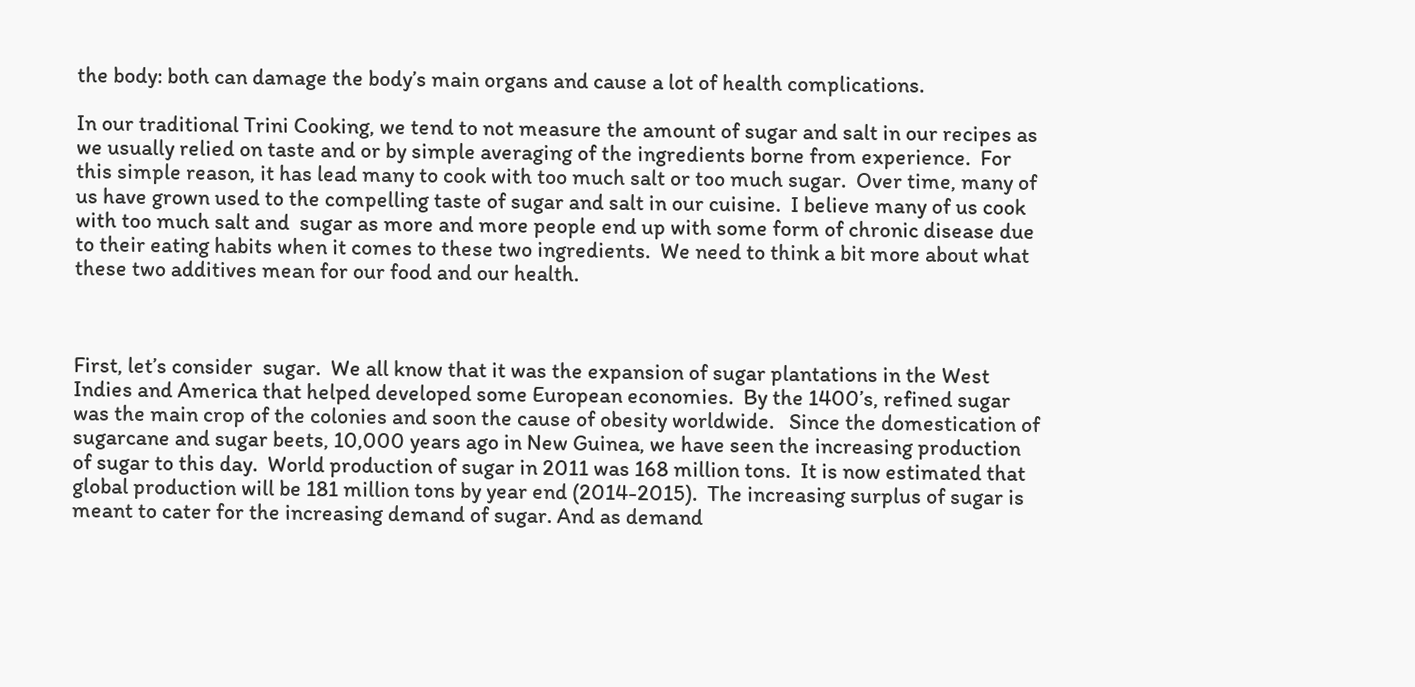the body: both can damage the body’s main organs and cause a lot of health complications.

In our traditional Trini Cooking, we tend to not measure the amount of sugar and salt in our recipes as we usually relied on taste and or by simple averaging of the ingredients borne from experience.  For this simple reason, it has lead many to cook with too much salt or too much sugar.  Over time, many of us have grown used to the compelling taste of sugar and salt in our cuisine.  I believe many of us cook with too much salt and  sugar as more and more people end up with some form of chronic disease due to their eating habits when it comes to these two ingredients.  We need to think a bit more about what these two additives mean for our food and our health.



First, let’s consider  sugar.  We all know that it was the expansion of sugar plantations in the West Indies and America that helped developed some European economies.  By the 1400’s, refined sugar was the main crop of the colonies and soon the cause of obesity worldwide.   Since the domestication of sugarcane and sugar beets, 10,000 years ago in New Guinea, we have seen the increasing production of sugar to this day.  World production of sugar in 2011 was 168 million tons.  It is now estimated that global production will be 181 million tons by year end (2014-2015).  The increasing surplus of sugar is meant to cater for the increasing demand of sugar. And as demand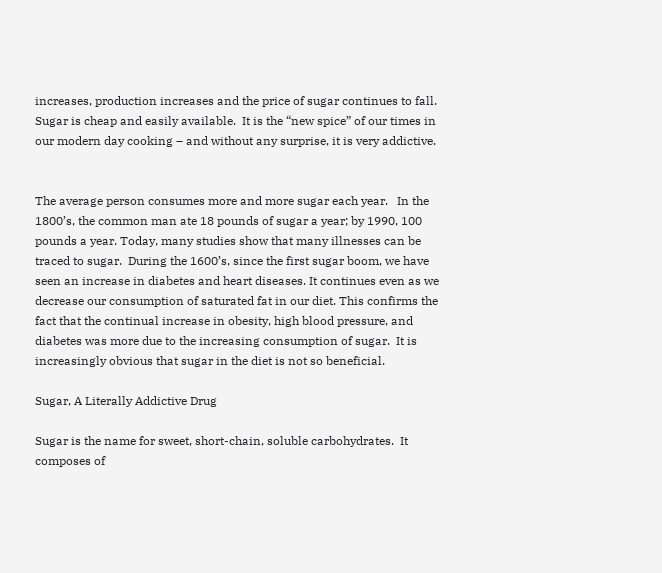increases, production increases and the price of sugar continues to fall.  Sugar is cheap and easily available.  It is the “new spice” of our times in our modern day cooking – and without any surprise, it is very addictive.


The average person consumes more and more sugar each year.   In the 1800’s, the common man ate 18 pounds of sugar a year; by 1990, 100 pounds a year. Today, many studies show that many illnesses can be traced to sugar.  During the 1600’s, since the first sugar boom, we have seen an increase in diabetes and heart diseases. It continues even as we decrease our consumption of saturated fat in our diet. This confirms the fact that the continual increase in obesity, high blood pressure, and diabetes was more due to the increasing consumption of sugar.  It is increasingly obvious that sugar in the diet is not so beneficial.

Sugar, A Literally Addictive Drug

Sugar is the name for sweet, short-chain, soluble carbohydrates.  It composes of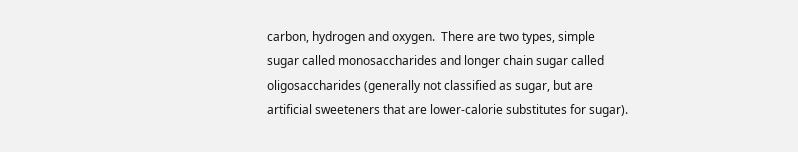carbon, hydrogen and oxygen.  There are two types, simple sugar called monosaccharides and longer chain sugar called oligosaccharides (generally not classified as sugar, but are artificial sweeteners that are lower-calorie substitutes for sugar).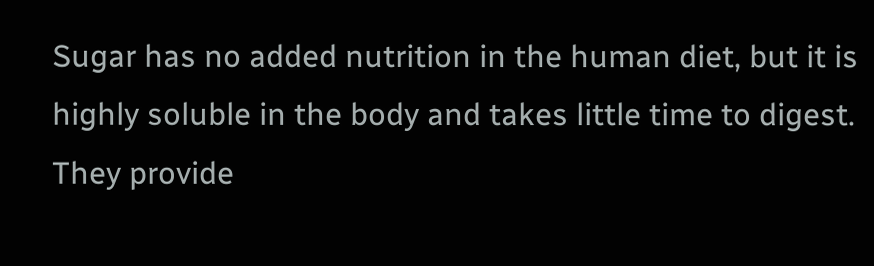Sugar has no added nutrition in the human diet, but it is highly soluble in the body and takes little time to digest.  They provide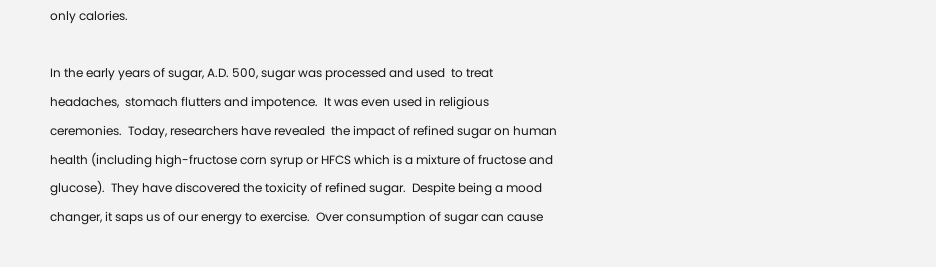only calories.

In the early years of sugar, A.D. 500, sugar was processed and used  to treat headaches,  stomach flutters and impotence.  It was even used in religious ceremonies.  Today, researchers have revealed  the impact of refined sugar on human health (including high-fructose corn syrup or HFCS which is a mixture of fructose and glucose).  They have discovered the toxicity of refined sugar.  Despite being a mood changer, it saps us of our energy to exercise.  Over consumption of sugar can cause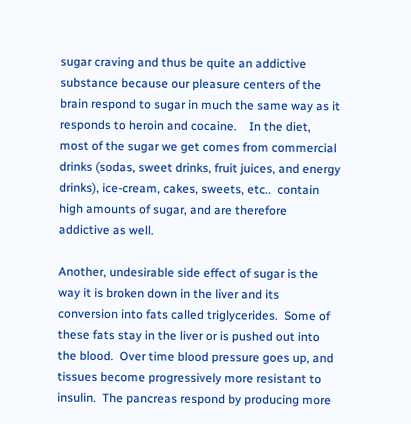sugar craving and thus be quite an addictive substance because our pleasure centers of the brain respond to sugar in much the same way as it responds to heroin and cocaine.    In the diet, most of the sugar we get comes from commercial drinks (sodas, sweet drinks, fruit juices, and energy drinks), ice-cream, cakes, sweets, etc..  contain high amounts of sugar, and are therefore addictive as well.

Another, undesirable side effect of sugar is the way it is broken down in the liver and its conversion into fats called triglycerides.  Some of these fats stay in the liver or is pushed out into the blood.  Over time blood pressure goes up, and tissues become progressively more resistant to insulin.  The pancreas respond by producing more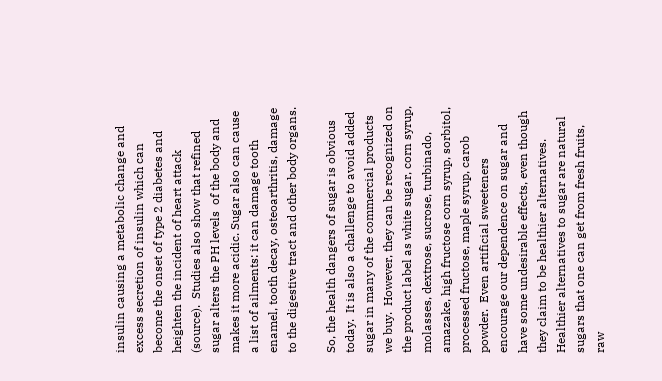insulin causing a metabolic change and excess secretion of insulin which can become the onset of type 2 diabetes and heighten the incident of heart attack (source).  Studies also show that refined sugar alters the PH levels  of the body and makes it more acidic. Sugar also can cause a list of ailments: it can damage tooth enamel, tooth decay, osteoarthritis, damage to the digestive tract and other body organs.

So, the health dangers of sugar is obvious today.  It is also a challenge to avoid added sugar in many of the commercial products we buy.  However, they can be recognized on the product label as white sugar, corn syrup, molasses, dextrose, sucrose, turbinado, amazake, high fructose corn syrup, sorbitol, processed fructose, maple syrup, carob powder.  Even artificial sweeteners encourage our dependence on sugar and have some undesirable effects, even though they claim to be healthier alternatives.  Healthier alternatives to sugar are natural sugars that one can get from fresh fruits, raw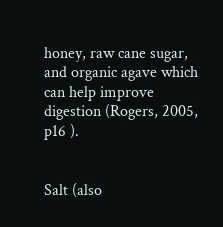honey, raw cane sugar, and organic agave which can help improve digestion (Rogers, 2005, p16 ).


Salt (also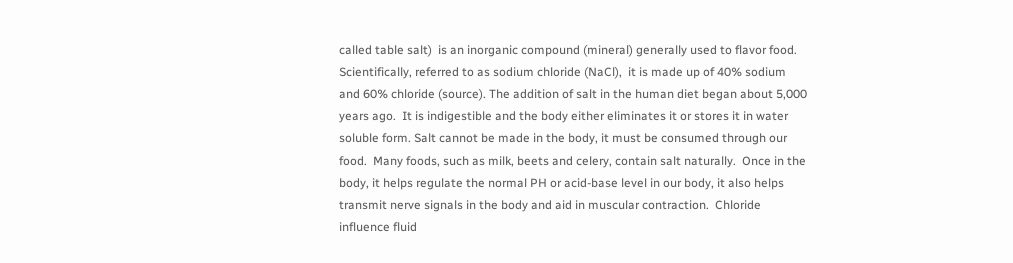called table salt)  is an inorganic compound (mineral) generally used to flavor food.  Scientifically, referred to as sodium chloride (NaCl),  it is made up of 40% sodium and 60% chloride (source). The addition of salt in the human diet began about 5,000 years ago.  It is indigestible and the body either eliminates it or stores it in water soluble form. Salt cannot be made in the body, it must be consumed through our food.  Many foods, such as milk, beets and celery, contain salt naturally.  Once in the body, it helps regulate the normal PH or acid-base level in our body, it also helps transmit nerve signals in the body and aid in muscular contraction.  Chloride influence fluid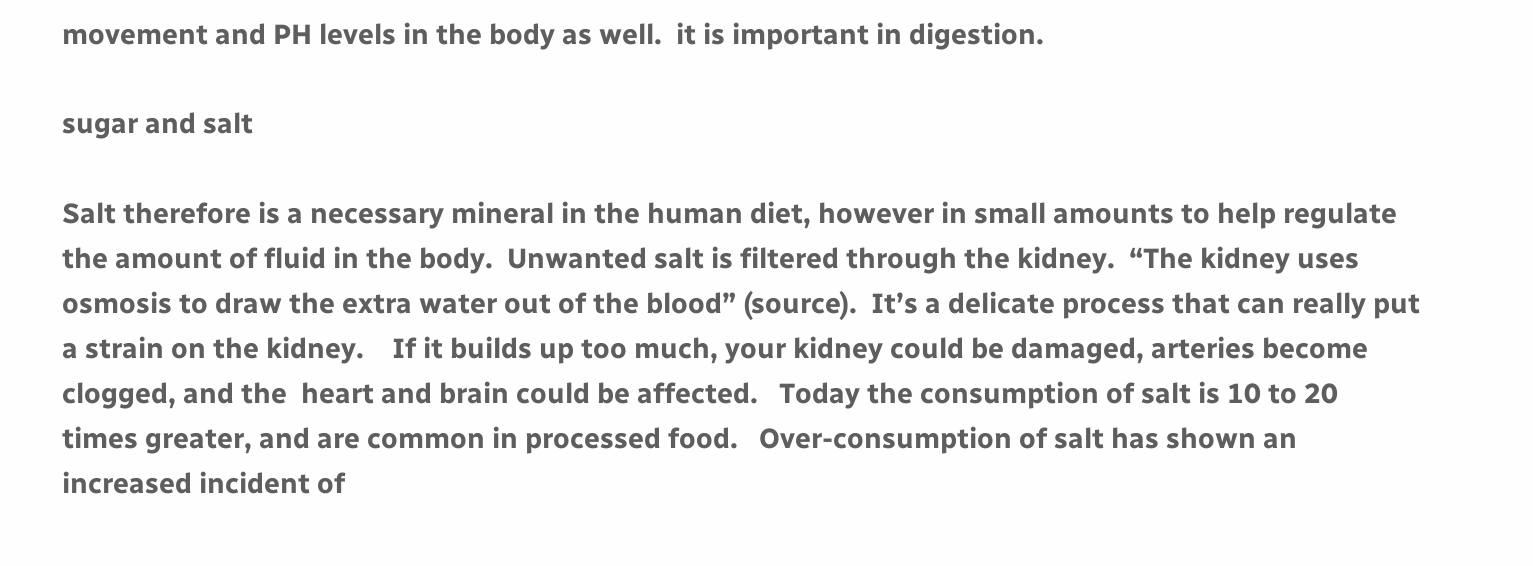movement and PH levels in the body as well.  it is important in digestion.

sugar and salt

Salt therefore is a necessary mineral in the human diet, however in small amounts to help regulate the amount of fluid in the body.  Unwanted salt is filtered through the kidney.  “The kidney uses osmosis to draw the extra water out of the blood” (source).  It’s a delicate process that can really put a strain on the kidney.    If it builds up too much, your kidney could be damaged, arteries become clogged, and the  heart and brain could be affected.   Today the consumption of salt is 10 to 20 times greater, and are common in processed food.   Over-consumption of salt has shown an increased incident of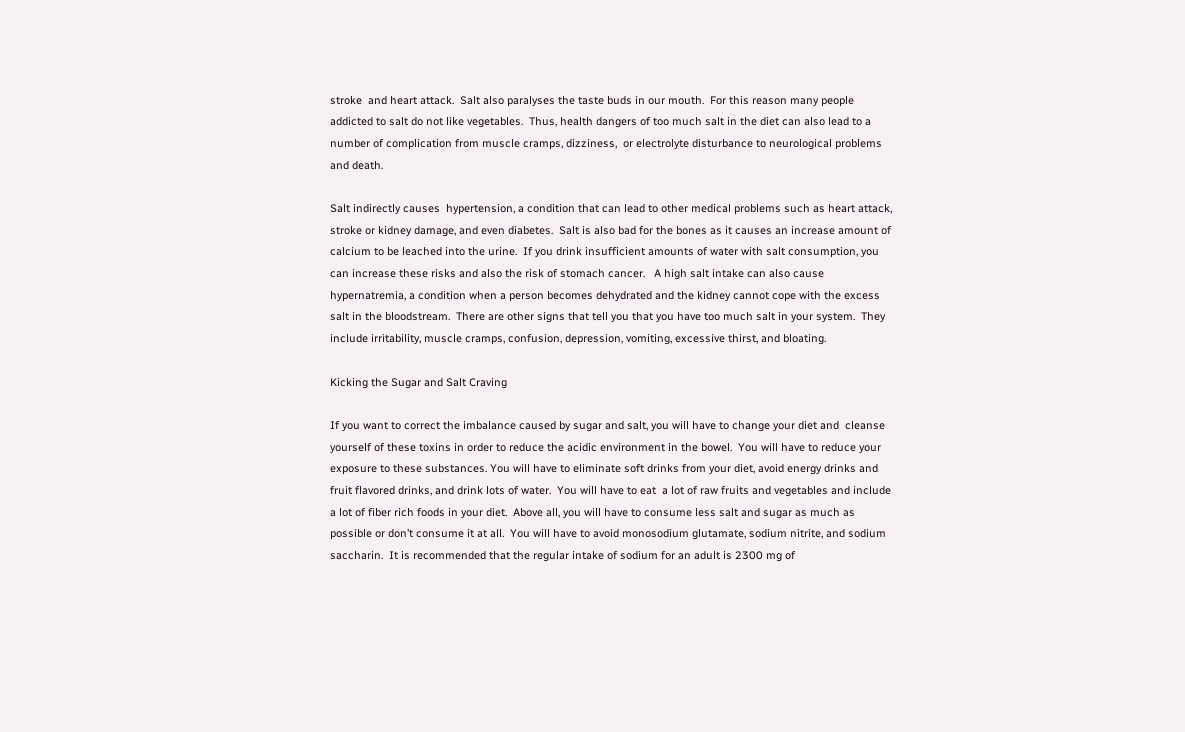stroke  and heart attack.  Salt also paralyses the taste buds in our mouth.  For this reason many people addicted to salt do not like vegetables.  Thus, health dangers of too much salt in the diet can also lead to a number of complication from muscle cramps, dizziness,  or electrolyte disturbance to neurological problems and death.

Salt indirectly causes  hypertension, a condition that can lead to other medical problems such as heart attack, stroke or kidney damage, and even diabetes.  Salt is also bad for the bones as it causes an increase amount of calcium to be leached into the urine.  If you drink insufficient amounts of water with salt consumption, you can increase these risks and also the risk of stomach cancer.   A high salt intake can also cause hypernatremia, a condition when a person becomes dehydrated and the kidney cannot cope with the excess salt in the bloodstream.  There are other signs that tell you that you have too much salt in your system.  They include irritability, muscle cramps, confusion, depression, vomiting, excessive thirst, and bloating.

Kicking the Sugar and Salt Craving

If you want to correct the imbalance caused by sugar and salt, you will have to change your diet and  cleanse yourself of these toxins in order to reduce the acidic environment in the bowel.  You will have to reduce your exposure to these substances. You will have to eliminate soft drinks from your diet, avoid energy drinks and fruit flavored drinks, and drink lots of water.  You will have to eat  a lot of raw fruits and vegetables and include a lot of fiber rich foods in your diet.  Above all, you will have to consume less salt and sugar as much as possible or don’t consume it at all.  You will have to avoid monosodium glutamate, sodium nitrite, and sodium saccharin.  It is recommended that the regular intake of sodium for an adult is 2300 mg of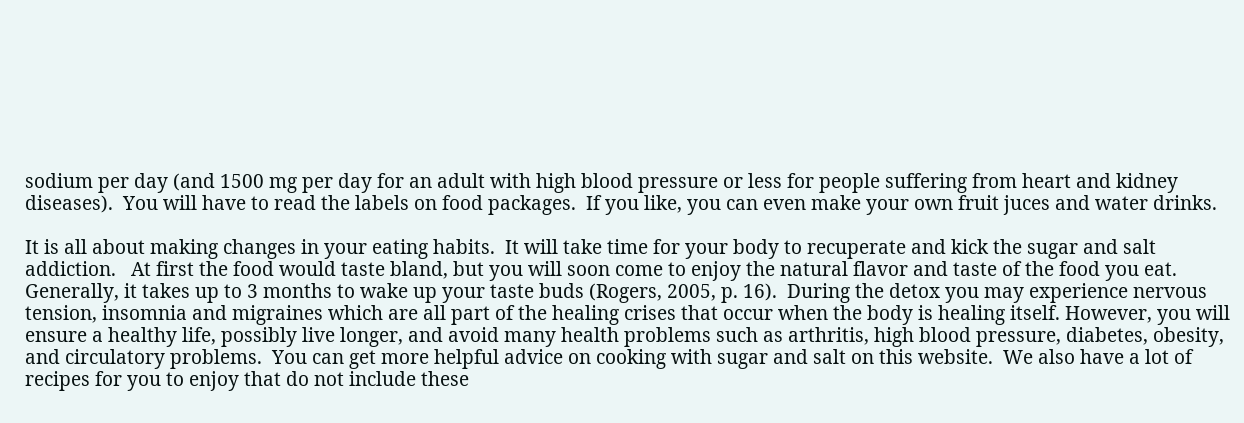sodium per day (and 1500 mg per day for an adult with high blood pressure or less for people suffering from heart and kidney diseases).  You will have to read the labels on food packages.  If you like, you can even make your own fruit juces and water drinks.

It is all about making changes in your eating habits.  It will take time for your body to recuperate and kick the sugar and salt addiction.   At first the food would taste bland, but you will soon come to enjoy the natural flavor and taste of the food you eat.   Generally, it takes up to 3 months to wake up your taste buds (Rogers, 2005, p. 16).  During the detox you may experience nervous tension, insomnia and migraines which are all part of the healing crises that occur when the body is healing itself. However, you will ensure a healthy life, possibly live longer, and avoid many health problems such as arthritis, high blood pressure, diabetes, obesity, and circulatory problems.  You can get more helpful advice on cooking with sugar and salt on this website.  We also have a lot of recipes for you to enjoy that do not include these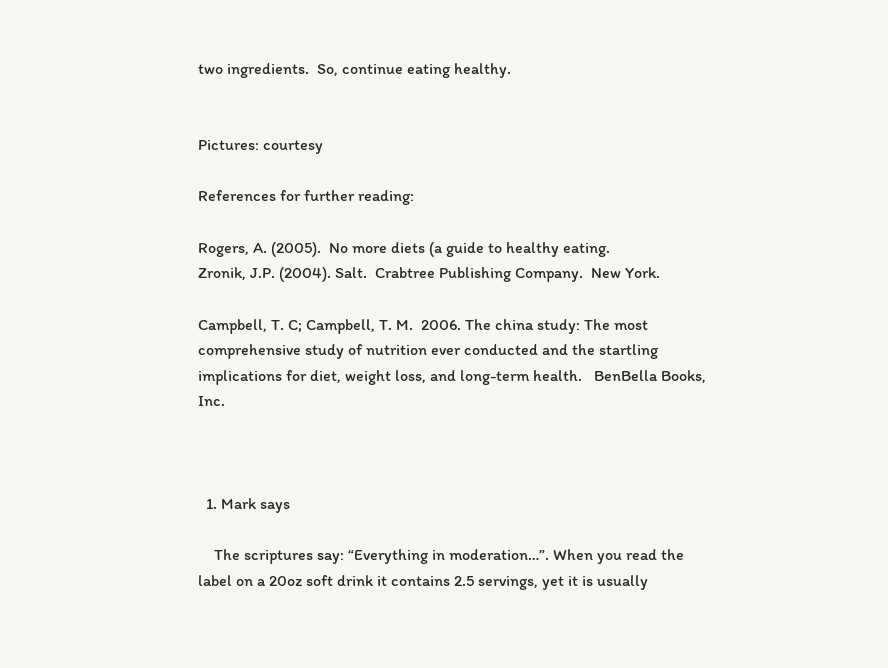two ingredients.  So, continue eating healthy.


Pictures: courtesy

References for further reading:

Rogers, A. (2005).  No more diets (a guide to healthy eating.
Zronik, J.P. (2004). Salt.  Crabtree Publishing Company.  New York.

Campbell, T. C; Campbell, T. M.  2006. The china study: The most comprehensive study of nutrition ever conducted and the startling implications for diet, weight loss, and long-term health.   BenBella Books, Inc.



  1. Mark says

    The scriptures say: “Everything in moderation…”. When you read the label on a 20oz soft drink it contains 2.5 servings, yet it is usually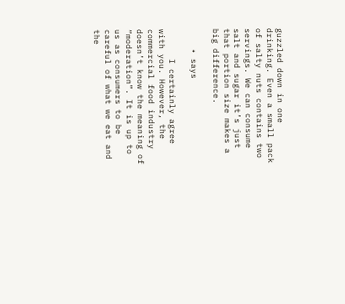guzzled down in one drinking. Even a small pack of salty nuts contains two servings. We can consume salt and sugar it’s just that portion size makes a big difference.

    • says

      I certainly agree with you. However, the commercial food industry doesn’t know the meaning of “moderation”. It is up to us as consumers to be careful of what we eat and the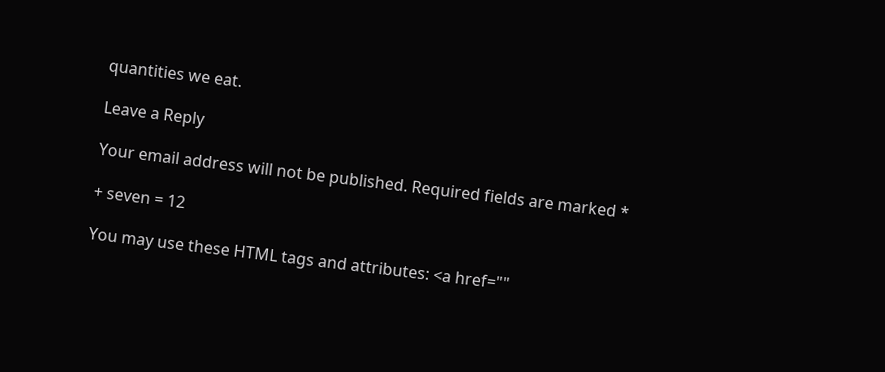quantities we eat.

Leave a Reply

Your email address will not be published. Required fields are marked *

+ seven = 12

You may use these HTML tags and attributes: <a href=""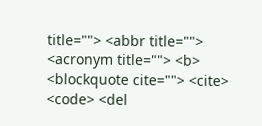title=""> <abbr title=""> <acronym title=""> <b> <blockquote cite=""> <cite> <code> <del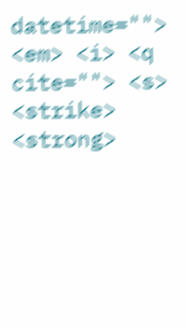datetime=""> <em> <i> <q cite=""> <s> <strike> <strong>